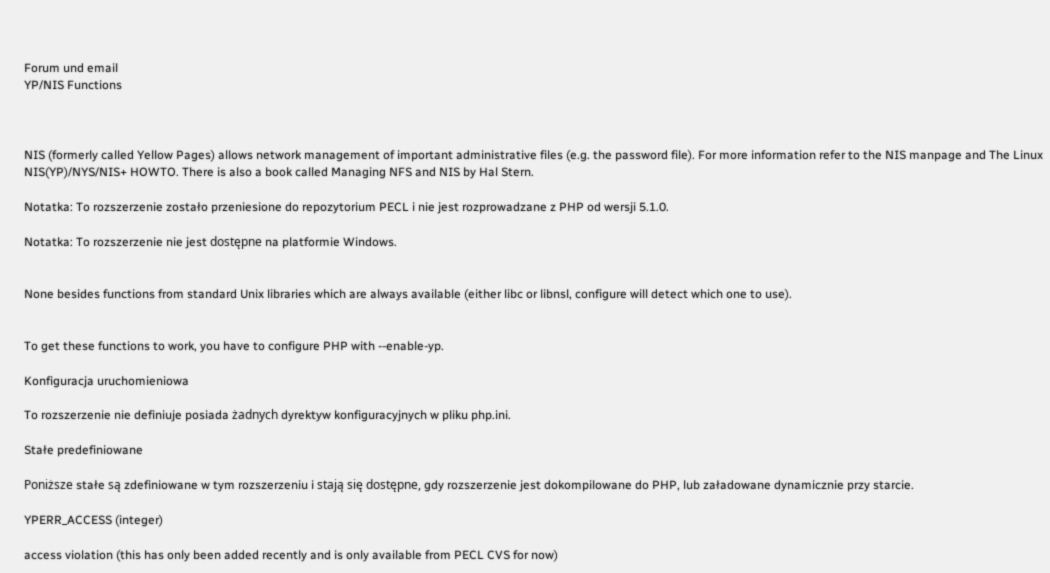Forum und email
YP/NIS Functions



NIS (formerly called Yellow Pages) allows network management of important administrative files (e.g. the password file). For more information refer to the NIS manpage and The Linux NIS(YP)/NYS/NIS+ HOWTO. There is also a book called Managing NFS and NIS by Hal Stern.

Notatka: To rozszerzenie zostało przeniesione do repozytorium PECL i nie jest rozprowadzane z PHP od wersji 5.1.0.

Notatka: To rozszerzenie nie jest dostępne na platformie Windows.


None besides functions from standard Unix libraries which are always available (either libc or libnsl, configure will detect which one to use).


To get these functions to work, you have to configure PHP with --enable-yp.

Konfiguracja uruchomieniowa

To rozszerzenie nie definiuje posiada żadnych dyrektyw konfiguracyjnych w pliku php.ini.

Stałe predefiniowane

Poniższe stałe są zdefiniowane w tym rozszerzeniu i stają się dostępne, gdy rozszerzenie jest dokompilowane do PHP, lub załadowane dynamicznie przy starcie.

YPERR_ACCESS (integer)

access violation (this has only been added recently and is only available from PECL CVS for now)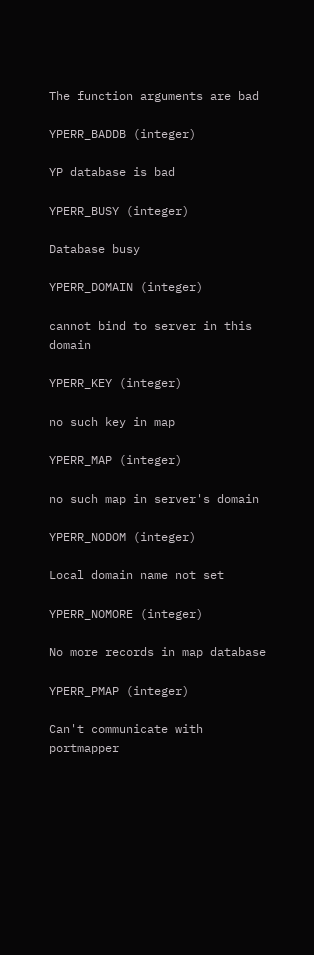The function arguments are bad

YPERR_BADDB (integer)

YP database is bad

YPERR_BUSY (integer)

Database busy

YPERR_DOMAIN (integer)

cannot bind to server in this domain

YPERR_KEY (integer)

no such key in map

YPERR_MAP (integer)

no such map in server's domain

YPERR_NODOM (integer)

Local domain name not set

YPERR_NOMORE (integer)

No more records in map database

YPERR_PMAP (integer)

Can't communicate with portmapper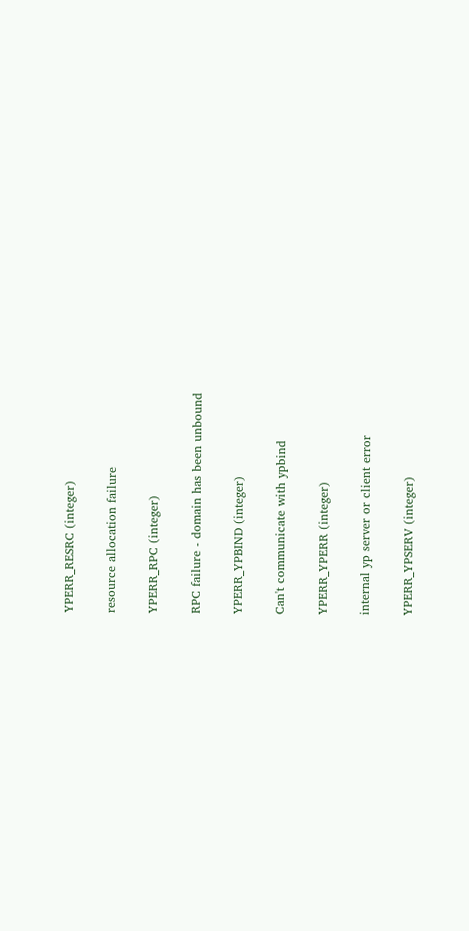YPERR_RESRC (integer)

resource allocation failure

YPERR_RPC (integer)

RPC failure - domain has been unbound

YPERR_YPBIND (integer)

Can't communicate with ypbind

YPERR_YPERR (integer)

internal yp server or client error

YPERR_YPSERV (integer)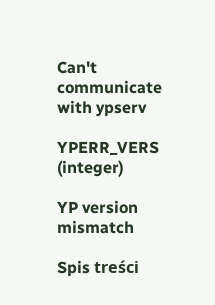Can't communicate with ypserv

YPERR_VERS (integer)

YP version mismatch

Spis treści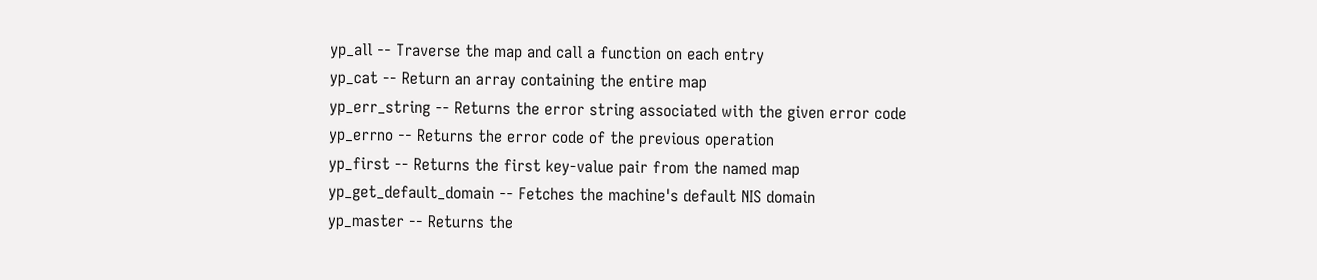yp_all -- Traverse the map and call a function on each entry
yp_cat -- Return an array containing the entire map
yp_err_string -- Returns the error string associated with the given error code
yp_errno -- Returns the error code of the previous operation
yp_first -- Returns the first key-value pair from the named map
yp_get_default_domain -- Fetches the machine's default NIS domain
yp_master -- Returns the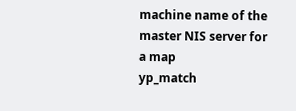machine name of the master NIS server for a map
yp_match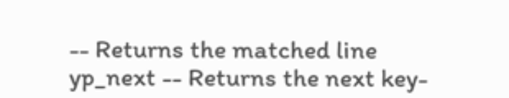-- Returns the matched line
yp_next -- Returns the next key-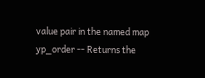value pair in the named map
yp_order -- Returns the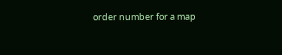order number for a map